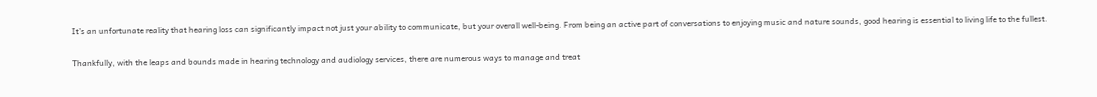It’s an unfortunate reality that hearing loss can significantly impact not just your ability to communicate, but your overall well-being. From being an active part of conversations to enjoying music and nature sounds, good hearing is essential to living life to the fullest.

Thankfully, with the leaps and bounds made in hearing technology and audiology services, there are numerous ways to manage and treat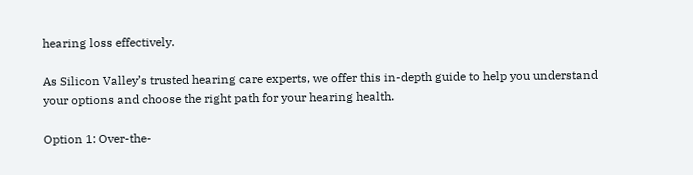hearing loss effectively.

As Silicon Valley’s trusted hearing care experts, we offer this in-depth guide to help you understand your options and choose the right path for your hearing health.

Option 1: Over-the-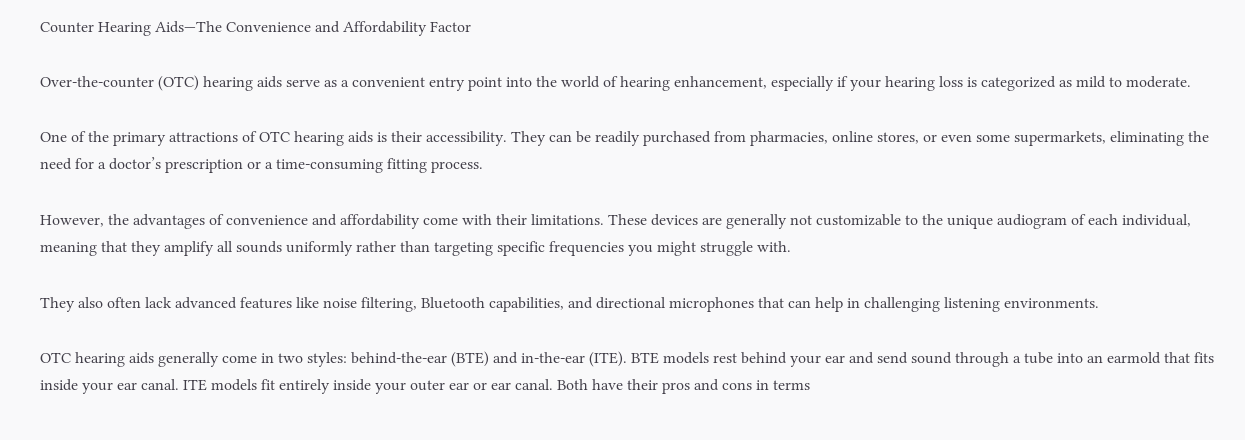Counter Hearing Aids—The Convenience and Affordability Factor

Over-the-counter (OTC) hearing aids serve as a convenient entry point into the world of hearing enhancement, especially if your hearing loss is categorized as mild to moderate.

One of the primary attractions of OTC hearing aids is their accessibility. They can be readily purchased from pharmacies, online stores, or even some supermarkets, eliminating the need for a doctor’s prescription or a time-consuming fitting process.

However, the advantages of convenience and affordability come with their limitations. These devices are generally not customizable to the unique audiogram of each individual, meaning that they amplify all sounds uniformly rather than targeting specific frequencies you might struggle with.

They also often lack advanced features like noise filtering, Bluetooth capabilities, and directional microphones that can help in challenging listening environments.

OTC hearing aids generally come in two styles: behind-the-ear (BTE) and in-the-ear (ITE). BTE models rest behind your ear and send sound through a tube into an earmold that fits inside your ear canal. ITE models fit entirely inside your outer ear or ear canal. Both have their pros and cons in terms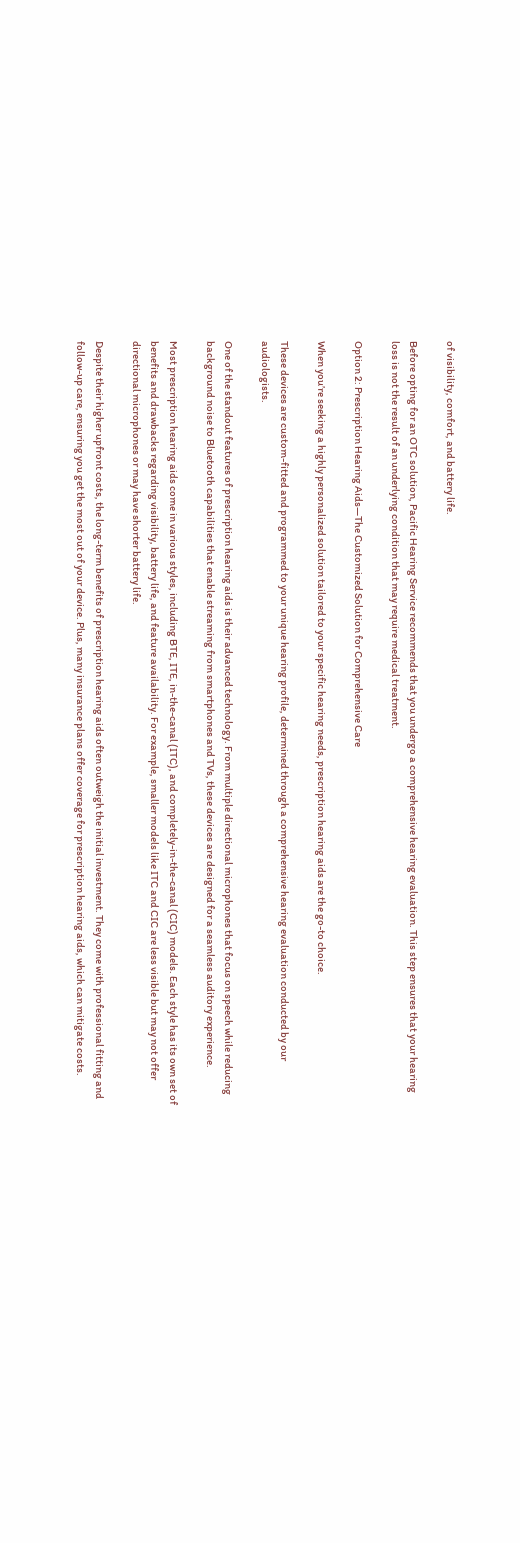of visibility, comfort, and battery life.

Before opting for an OTC solution, Pacific Hearing Service recommends that you undergo a comprehensive hearing evaluation. This step ensures that your hearing loss is not the result of an underlying condition that may require medical treatment.

Option 2: Prescription Hearing Aids—The Customized Solution for Comprehensive Care

When you’re seeking a highly personalized solution tailored to your specific hearing needs, prescription hearing aids are the go-to choice.

These devices are custom-fitted and programmed to your unique hearing profile, determined through a comprehensive hearing evaluation conducted by our audiologists.

One of the standout features of prescription hearing aids is their advanced technology. From multiple directional microphones that focus on speech while reducing background noise to Bluetooth capabilities that enable streaming from smartphones and TVs, these devices are designed for a seamless auditory experience.

Most prescription hearing aids come in various styles, including BTE, ITE, in-the-canal (ITC), and completely-in-the-canal (CIC) models. Each style has its own set of benefits and drawbacks regarding visibility, battery life, and feature availability. For example, smaller models like ITC and CIC are less visible but may not offer directional microphones or may have shorter battery life.

Despite their higher upfront costs, the long-term benefits of prescription hearing aids often outweigh the initial investment. They come with professional fitting and follow-up care, ensuring you get the most out of your device. Plus, many insurance plans offer coverage for prescription hearing aids, which can mitigate costs.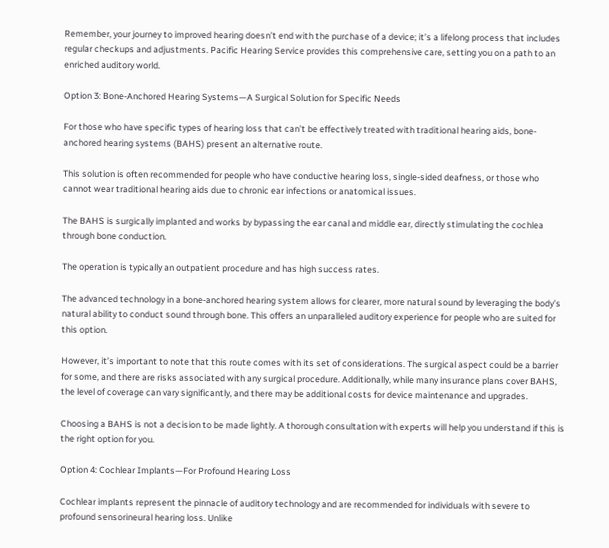Remember, your journey to improved hearing doesn’t end with the purchase of a device; it’s a lifelong process that includes regular checkups and adjustments. Pacific Hearing Service provides this comprehensive care, setting you on a path to an enriched auditory world.

Option 3: Bone-Anchored Hearing Systems—A Surgical Solution for Specific Needs

For those who have specific types of hearing loss that can’t be effectively treated with traditional hearing aids, bone-anchored hearing systems (BAHS) present an alternative route.

This solution is often recommended for people who have conductive hearing loss, single-sided deafness, or those who cannot wear traditional hearing aids due to chronic ear infections or anatomical issues.

The BAHS is surgically implanted and works by bypassing the ear canal and middle ear, directly stimulating the cochlea through bone conduction.

The operation is typically an outpatient procedure and has high success rates.

The advanced technology in a bone-anchored hearing system allows for clearer, more natural sound by leveraging the body’s natural ability to conduct sound through bone. This offers an unparalleled auditory experience for people who are suited for this option.

However, it’s important to note that this route comes with its set of considerations. The surgical aspect could be a barrier for some, and there are risks associated with any surgical procedure. Additionally, while many insurance plans cover BAHS, the level of coverage can vary significantly, and there may be additional costs for device maintenance and upgrades.

Choosing a BAHS is not a decision to be made lightly. A thorough consultation with experts will help you understand if this is the right option for you.

Option 4: Cochlear Implants—For Profound Hearing Loss

Cochlear implants represent the pinnacle of auditory technology and are recommended for individuals with severe to profound sensorineural hearing loss. Unlike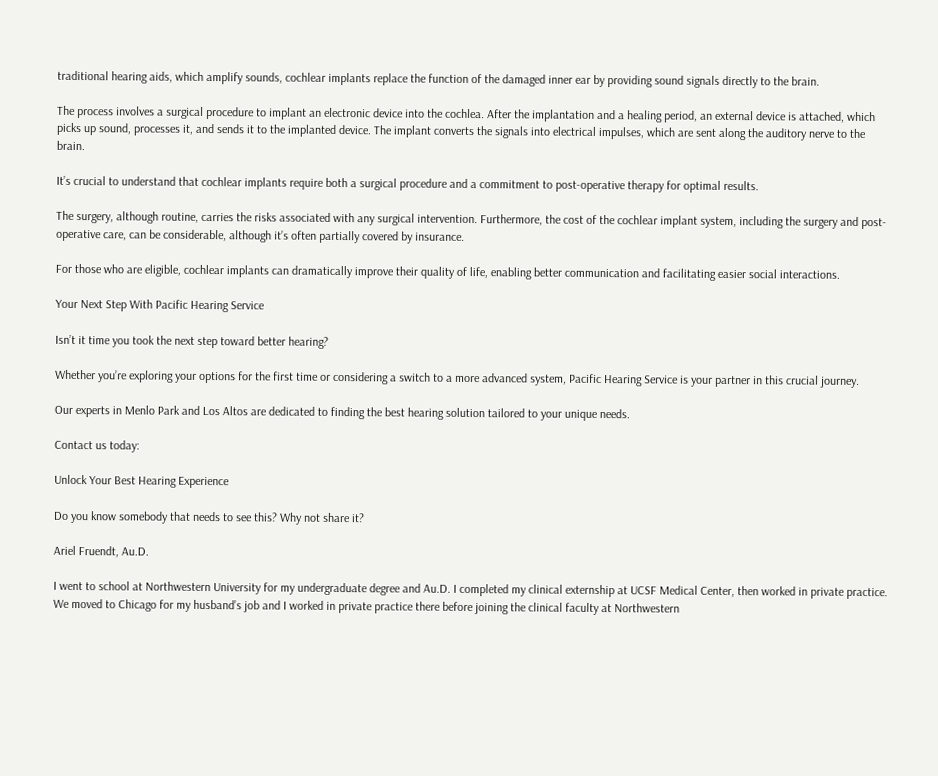traditional hearing aids, which amplify sounds, cochlear implants replace the function of the damaged inner ear by providing sound signals directly to the brain.

The process involves a surgical procedure to implant an electronic device into the cochlea. After the implantation and a healing period, an external device is attached, which picks up sound, processes it, and sends it to the implanted device. The implant converts the signals into electrical impulses, which are sent along the auditory nerve to the brain.

It’s crucial to understand that cochlear implants require both a surgical procedure and a commitment to post-operative therapy for optimal results.

The surgery, although routine, carries the risks associated with any surgical intervention. Furthermore, the cost of the cochlear implant system, including the surgery and post-operative care, can be considerable, although it’s often partially covered by insurance.

For those who are eligible, cochlear implants can dramatically improve their quality of life, enabling better communication and facilitating easier social interactions.

Your Next Step With Pacific Hearing Service

Isn’t it time you took the next step toward better hearing?

Whether you’re exploring your options for the first time or considering a switch to a more advanced system, Pacific Hearing Service is your partner in this crucial journey.

Our experts in Menlo Park and Los Altos are dedicated to finding the best hearing solution tailored to your unique needs.

Contact us today:

Unlock Your Best Hearing Experience

Do you know somebody that needs to see this? Why not share it?

Ariel Fruendt, Au.D.

I went to school at Northwestern University for my undergraduate degree and Au.D. I completed my clinical externship at UCSF Medical Center, then worked in private practice. We moved to Chicago for my husband’s job and I worked in private practice there before joining the clinical faculty at Northwestern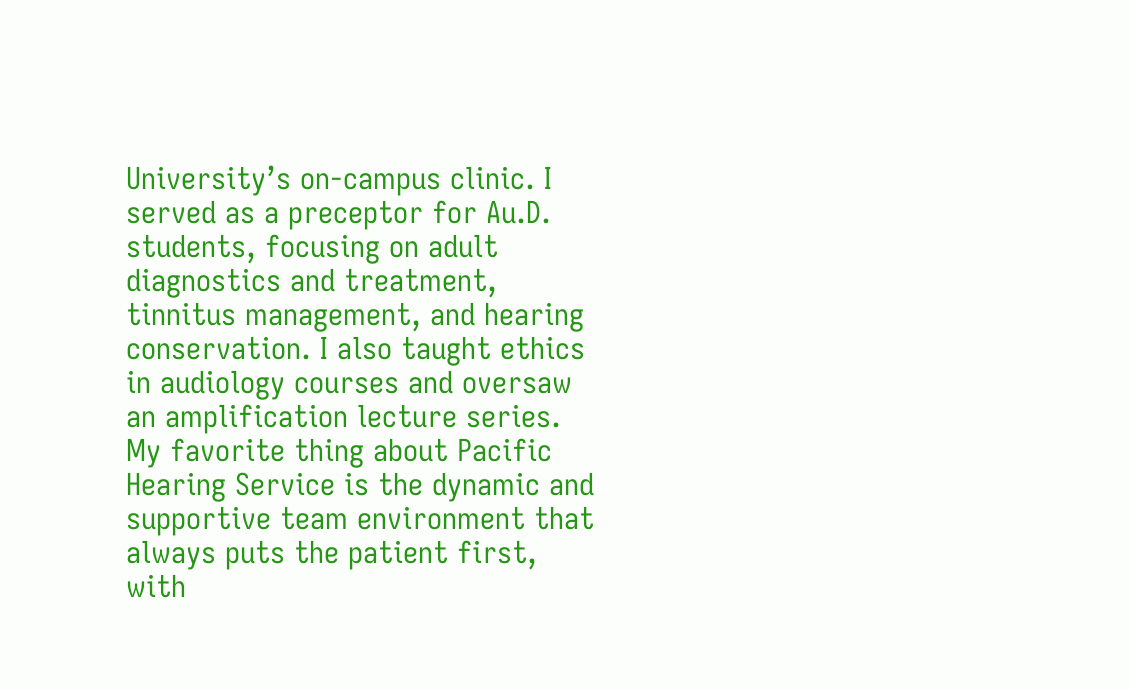University’s on-campus clinic. I served as a preceptor for Au.D. students, focusing on adult diagnostics and treatment, tinnitus management, and hearing conservation. I also taught ethics in audiology courses and oversaw an amplification lecture series. My favorite thing about Pacific Hearing Service is the dynamic and supportive team environment that always puts the patient first, with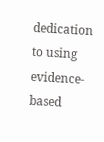dedication to using evidence-based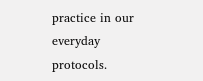practice in our everyday protocols.